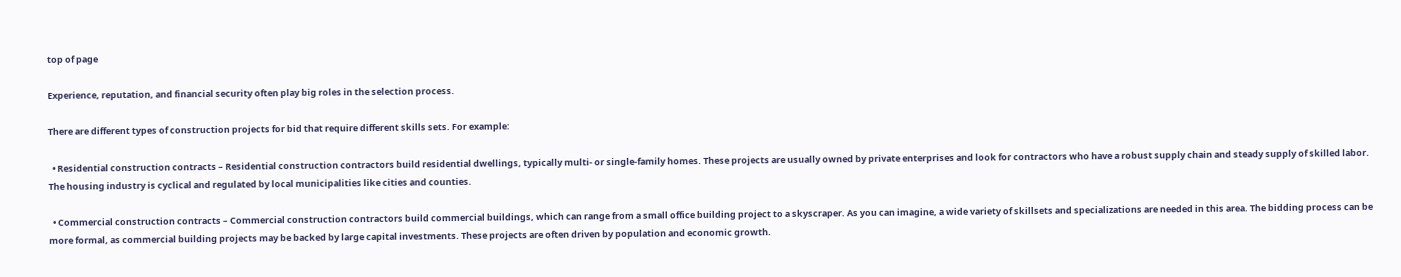top of page

Experience, reputation, and financial security often play big roles in the selection process.

There are different types of construction projects for bid that require different skills sets. For example:

  • Residential construction contracts – Residential construction contractors build residential dwellings, typically multi- or single-family homes. These projects are usually owned by private enterprises and look for contractors who have a robust supply chain and steady supply of skilled labor. The housing industry is cyclical and regulated by local municipalities like cities and counties.

  • Commercial construction contracts – Commercial construction contractors build commercial buildings, which can range from a small office building project to a skyscraper. As you can imagine, a wide variety of skillsets and specializations are needed in this area. The bidding process can be more formal, as commercial building projects may be backed by large capital investments. These projects are often driven by population and economic growth.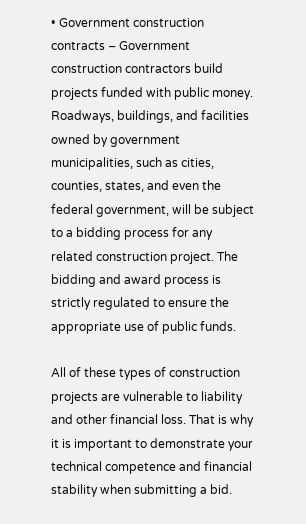• Government construction contracts – Government construction contractors build projects funded with public money. Roadways, buildings, and facilities owned by government municipalities, such as cities, counties, states, and even the federal government, will be subject to a bidding process for any related construction project. The bidding and award process is strictly regulated to ensure the appropriate use of public funds.

All of these types of construction projects are vulnerable to liability and other financial loss. That is why it is important to demonstrate your technical competence and financial stability when submitting a bid.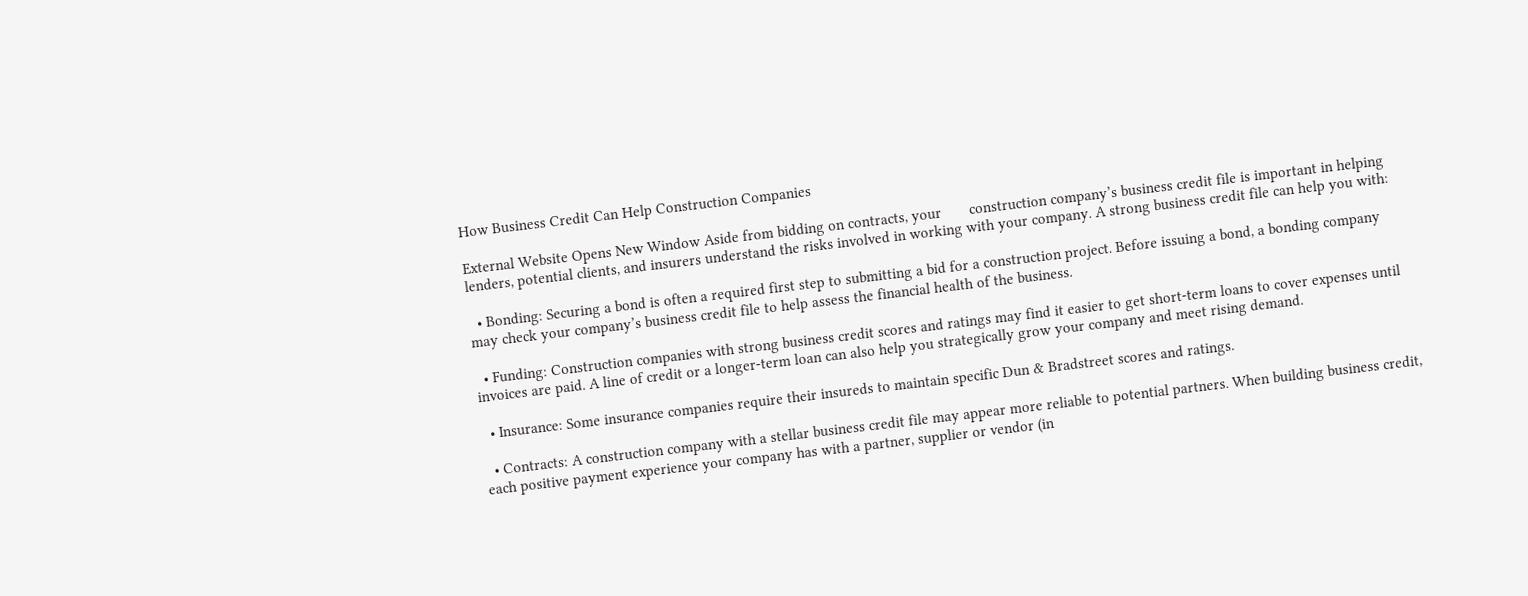How Business Credit Can Help Construction Companies

External Website Opens New Window Aside from bidding on contracts, your       construction company’s business credit file is important in helping lenders, potential clients, and insurers understand the risks involved in working with your company. A strong business credit file can help you with:

  • Bonding: Securing a bond is often a required first step to submitting a bid for a construction project. Before issuing a bond, a bonding company may check your company’s business credit file to help assess the financial health of the business.

  • Funding: Construction companies with strong business credit scores and ratings may find it easier to get short-term loans to cover expenses until invoices are paid. A line of credit or a longer-term loan can also help you strategically grow your company and meet rising demand.

  • Insurance: Some insurance companies require their insureds to maintain specific Dun & Bradstreet scores and ratings.

  • Contracts: A construction company with a stellar business credit file may appear more reliable to potential partners. When building business credit, each positive payment experience your company has with a partner, supplier or vendor (in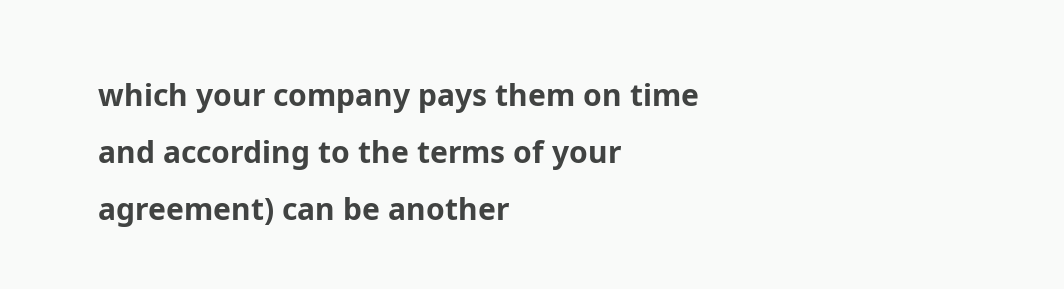which your company pays them on time and according to the terms of your agreement) can be another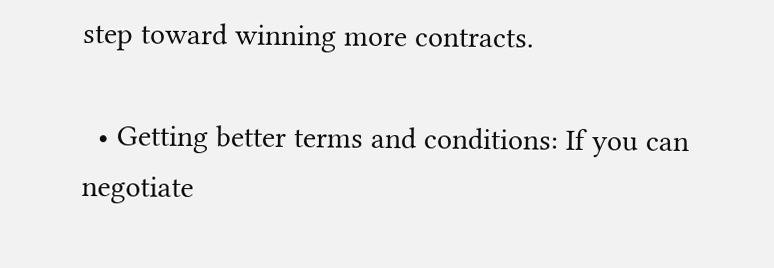step toward winning more contracts.

  • Getting better terms and conditions: If you can negotiate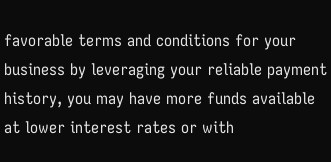favorable terms and conditions for your business by leveraging your reliable payment history, you may have more funds available at lower interest rates or with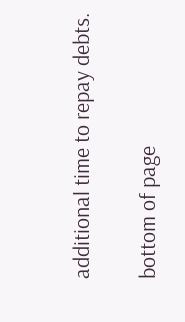additional time to repay debts.

bottom of page